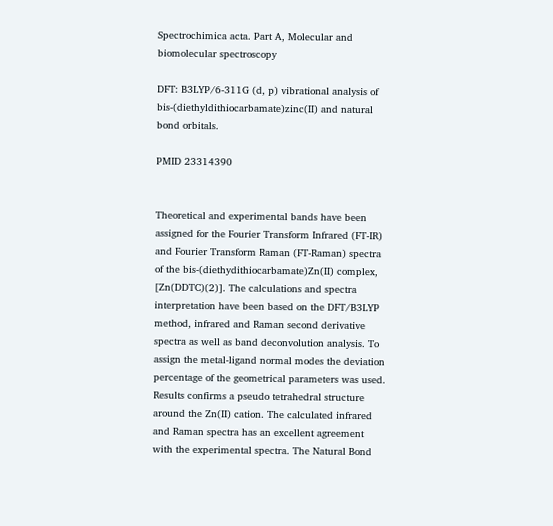Spectrochimica acta. Part A, Molecular and biomolecular spectroscopy

DFT: B3LYP/6-311G (d, p) vibrational analysis of bis-(diethyldithiocarbamate)zinc(II) and natural bond orbitals.

PMID 23314390


Theoretical and experimental bands have been assigned for the Fourier Transform Infrared (FT-IR) and Fourier Transform Raman (FT-Raman) spectra of the bis-(diethydithiocarbamate)Zn(II) complex, [Zn(DDTC)(2)]. The calculations and spectra interpretation have been based on the DFT/B3LYP method, infrared and Raman second derivative spectra as well as band deconvolution analysis. To assign the metal-ligand normal modes the deviation percentage of the geometrical parameters was used. Results confirms a pseudo tetrahedral structure around the Zn(II) cation. The calculated infrared and Raman spectra has an excellent agreement with the experimental spectra. The Natural Bond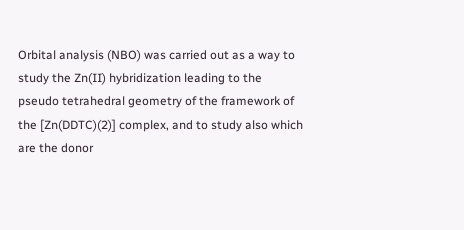Orbital analysis (NBO) was carried out as a way to study the Zn(II) hybridization leading to the pseudo tetrahedral geometry of the framework of the [Zn(DDTC)(2)] complex, and to study also which are the donor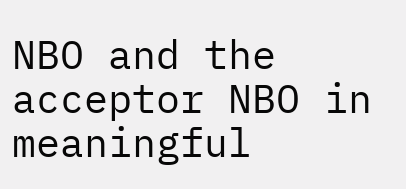NBO and the acceptor NBO in meaningful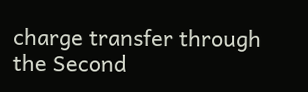charge transfer through the Second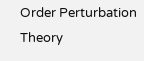Order Perturbation Theory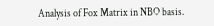Analysis of Fox Matrix in NBO basis.